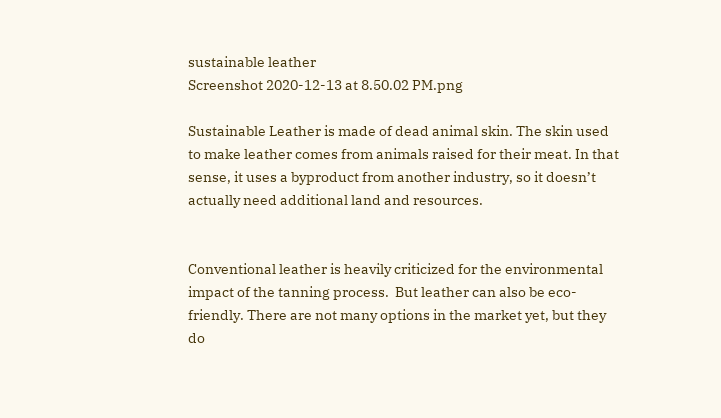sustainable leather
Screenshot 2020-12-13 at 8.50.02 PM.png

Sustainable Leather is made of dead animal skin. The skin used to make leather comes from animals raised for their meat. In that sense, it uses a byproduct from another industry, so it doesn’t actually need additional land and resources.


Conventional leather is heavily criticized for the environmental impact of the tanning process.  But leather can also be eco-friendly. There are not many options in the market yet, but they do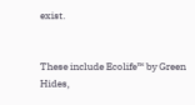exist.


These include Ecolife™ by Green Hides,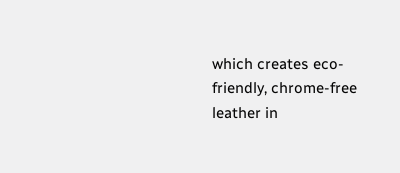which creates eco-friendly, chrome-free leather in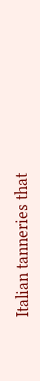Italian tanneries that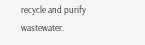recycle and purify wastewater.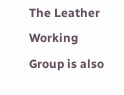The Leather Working Group is also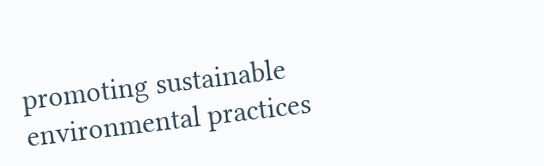promoting sustainable environmental practices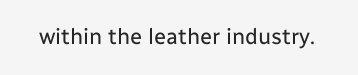within the leather industry.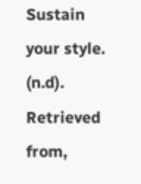Sustain your style. (n.d). Retrieved from,